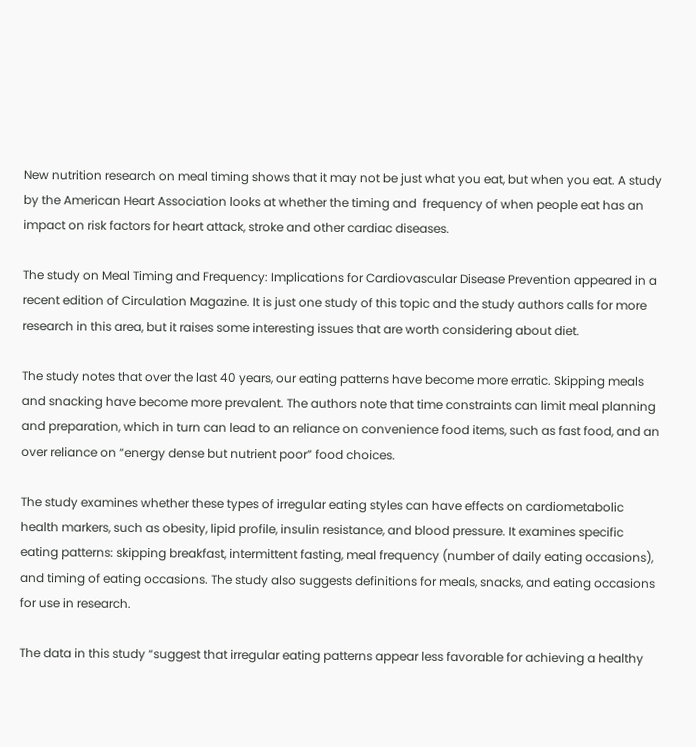New nutrition research on meal timing shows that it may not be just what you eat, but when you eat. A study by the American Heart Association looks at whether the timing and  frequency of when people eat has an impact on risk factors for heart attack, stroke and other cardiac diseases.

The study on Meal Timing and Frequency: Implications for Cardiovascular Disease Prevention appeared in a recent edition of Circulation Magazine. It is just one study of this topic and the study authors calls for more research in this area, but it raises some interesting issues that are worth considering about diet.

The study notes that over the last 40 years, our eating patterns have become more erratic. Skipping meals and snacking have become more prevalent. The authors note that time constraints can limit meal planning and preparation, which in turn can lead to an reliance on convenience food items, such as fast food, and an over reliance on “energy dense but nutrient poor” food choices.

The study examines whether these types of irregular eating styles can have effects on cardiometabolic health markers, such as obesity, lipid profile, insulin resistance, and blood pressure. It examines specific eating patterns: skipping breakfast, intermittent fasting, meal frequency (number of daily eating occasions), and timing of eating occasions. The study also suggests definitions for meals, snacks, and eating occasions for use in research.

The data in this study “suggest that irregular eating patterns appear less favorable for achieving a healthy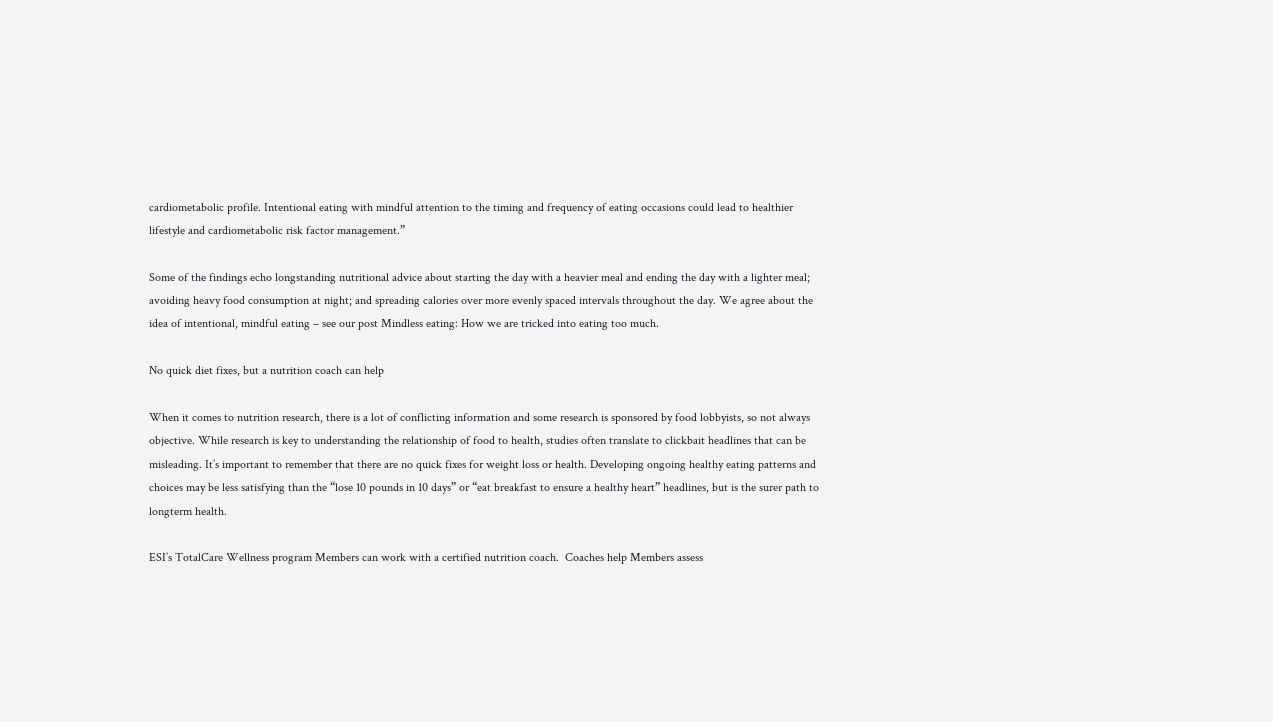cardiometabolic profile. Intentional eating with mindful attention to the timing and frequency of eating occasions could lead to healthier lifestyle and cardiometabolic risk factor management.”

Some of the findings echo longstanding nutritional advice about starting the day with a heavier meal and ending the day with a lighter meal; avoiding heavy food consumption at night; and spreading calories over more evenly spaced intervals throughout the day. We agree about the idea of intentional, mindful eating – see our post Mindless eating: How we are tricked into eating too much.

No quick diet fixes, but a nutrition coach can help

When it comes to nutrition research, there is a lot of conflicting information and some research is sponsored by food lobbyists, so not always objective. While research is key to understanding the relationship of food to health, studies often translate to clickbait headlines that can be misleading. It’s important to remember that there are no quick fixes for weight loss or health. Developing ongoing healthy eating patterns and choices may be less satisfying than the “lose 10 pounds in 10 days” or “eat breakfast to ensure a healthy heart” headlines, but is the surer path to longterm health.

ESI’s TotalCare Wellness program Members can work with a certified nutrition coach.  Coaches help Members assess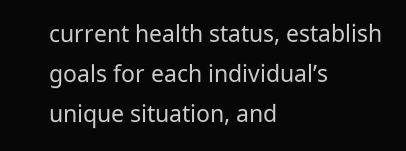current health status, establish goals for each individual’s unique situation, and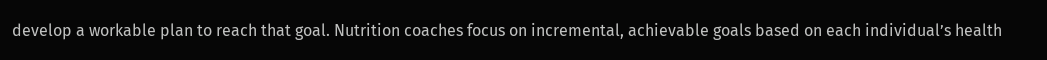develop a workable plan to reach that goal. Nutrition coaches focus on incremental, achievable goals based on each individual’s health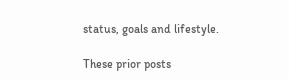status, goals and lifestyle.

These prior posts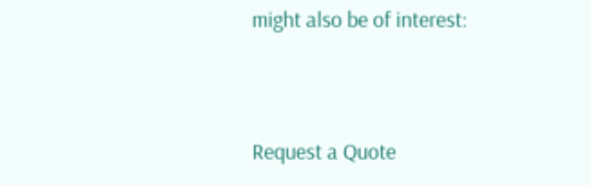might also be of interest:


Request a Quote